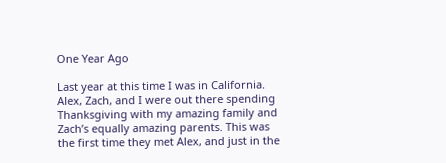One Year Ago

Last year at this time I was in California. Alex, Zach, and I were out there spending Thanksgiving with my amazing family and Zach’s equally amazing parents. This was the first time they met Alex, and just in the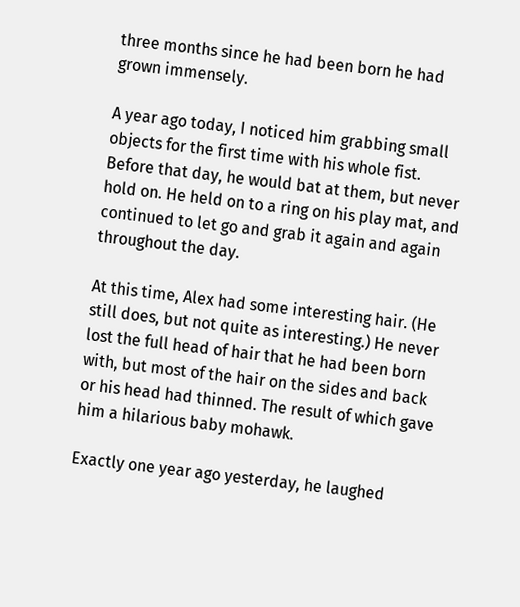three months since he had been born he had grown immensely.

A year ago today, I noticed him grabbing small objects for the first time with his whole fist. Before that day, he would bat at them, but never hold on. He held on to a ring on his play mat, and continued to let go and grab it again and again throughout the day.

At this time, Alex had some interesting hair. (He still does, but not quite as interesting.) He never lost the full head of hair that he had been born with, but most of the hair on the sides and back or his head had thinned. The result of which gave him a hilarious baby mohawk.

Exactly one year ago yesterday, he laughed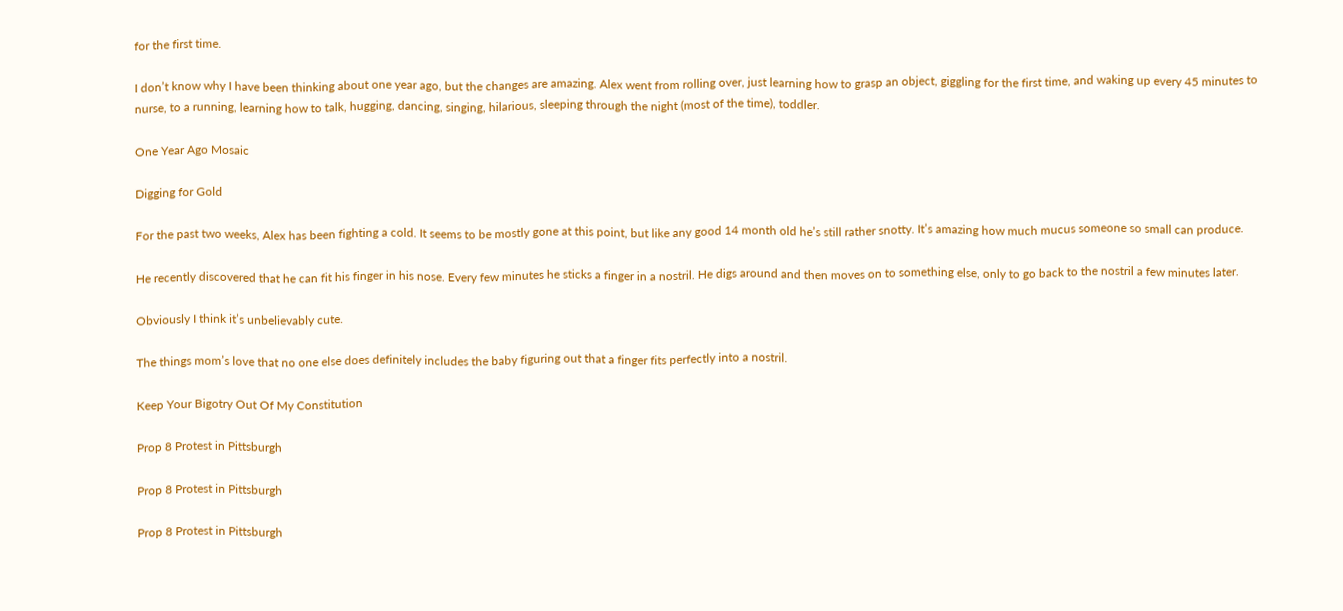for the first time.

I don’t know why I have been thinking about one year ago, but the changes are amazing. Alex went from rolling over, just learning how to grasp an object, giggling for the first time, and waking up every 45 minutes to nurse, to a running, learning how to talk, hugging, dancing, singing, hilarious, sleeping through the night (most of the time), toddler.

One Year Ago Mosaic

Digging for Gold

For the past two weeks, Alex has been fighting a cold. It seems to be mostly gone at this point, but like any good 14 month old he’s still rather snotty. It’s amazing how much mucus someone so small can produce.

He recently discovered that he can fit his finger in his nose. Every few minutes he sticks a finger in a nostril. He digs around and then moves on to something else, only to go back to the nostril a few minutes later.

Obviously I think it’s unbelievably cute.

The things mom’s love that no one else does definitely includes the baby figuring out that a finger fits perfectly into a nostril.

Keep Your Bigotry Out Of My Constitution

Prop 8 Protest in Pittsburgh

Prop 8 Protest in Pittsburgh

Prop 8 Protest in Pittsburgh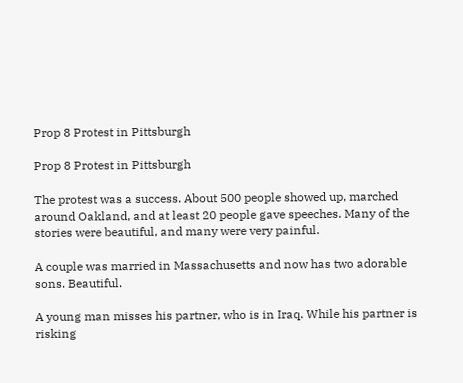Prop 8 Protest in Pittsburgh

Prop 8 Protest in Pittsburgh

The protest was a success. About 500 people showed up, marched around Oakland, and at least 20 people gave speeches. Many of the stories were beautiful, and many were very painful.

A couple was married in Massachusetts and now has two adorable sons. Beautiful.

A young man misses his partner, who is in Iraq. While his partner is risking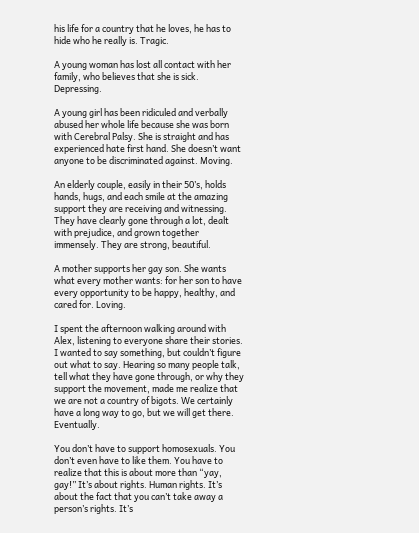his life for a country that he loves, he has to hide who he really is. Tragic.

A young woman has lost all contact with her family, who believes that she is sick. Depressing.

A young girl has been ridiculed and verbally abused her whole life because she was born with Cerebral Palsy. She is straight and has experienced hate first hand. She doesn’t want anyone to be discriminated against. Moving.

An elderly couple, easily in their 50’s, holds hands, hugs, and each smile at the amazing support they are receiving and witnessing. They have clearly gone through a lot, dealt with prejudice, and grown together immensely. They are strong, beautiful.

A mother supports her gay son. She wants what every mother wants: for her son to have every opportunity to be happy, healthy, and cared for. Loving.

I spent the afternoon walking around with Alex, listening to everyone share their stories. I wanted to say something, but couldn’t figure out what to say. Hearing so many people talk, tell what they have gone through, or why they support the movement, made me realize that we are not a country of bigots. We certainly have a long way to go, but we will get there. Eventually.

You don’t have to support homosexuals. You don’t even have to like them. You have to realize that this is about more than “yay, gay!” It’s about rights. Human rights. It’s about the fact that you can’t take away a person’s rights. It’s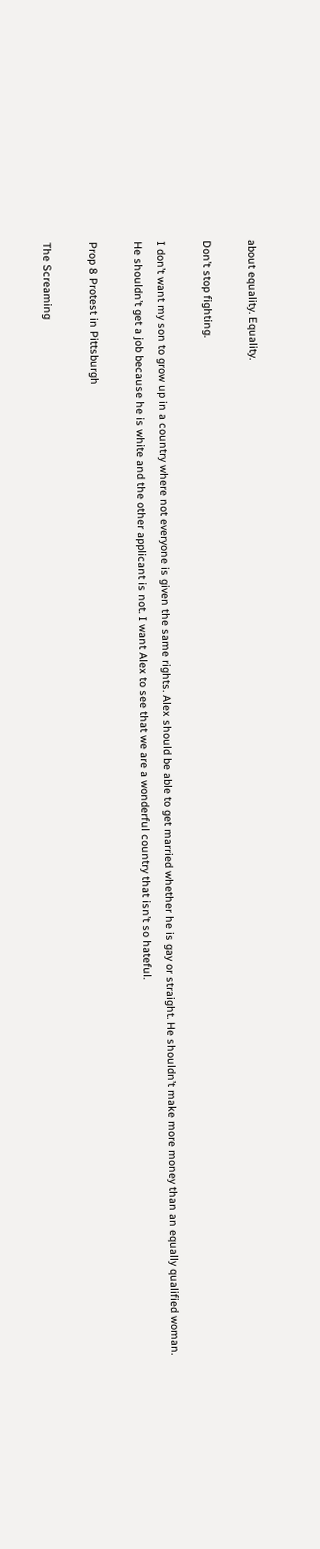about equality. Equality.

Don’t stop fighting.

I don’t want my son to grow up in a country where not everyone is given the same rights. Alex should be able to get married whether he is gay or straight. He shouldn’t make more money than an equally qualified woman. He shouldn’t get a job because he is white and the other applicant is not. I want Alex to see that we are a wonderful country that isn’t so hateful.

Prop 8 Protest in Pittsburgh

The Screaming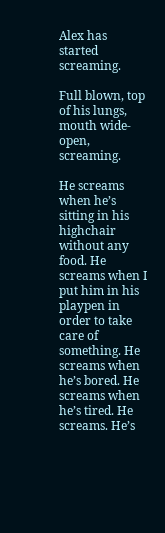Alex has started screaming.

Full blown, top of his lungs, mouth wide-open, screaming.

He screams when he’s sitting in his highchair without any food. He screams when I put him in his playpen in order to take care of something. He screams when he’s bored. He screams when he’s tired. He screams. He’s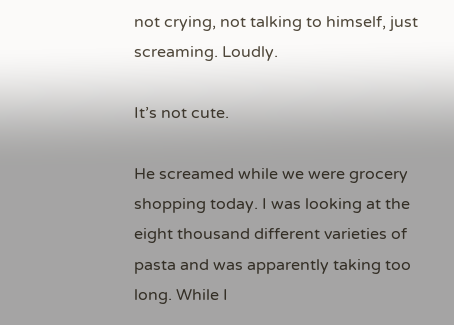not crying, not talking to himself, just screaming. Loudly.

It’s not cute.

He screamed while we were grocery shopping today. I was looking at the eight thousand different varieties of pasta and was apparently taking too long. While I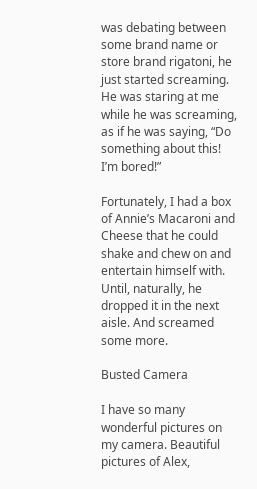was debating between some brand name or store brand rigatoni, he just started screaming. He was staring at me while he was screaming, as if he was saying, “Do something about this! I’m bored!”

Fortunately, I had a box of Annie’s Macaroni and Cheese that he could shake and chew on and entertain himself with. Until, naturally, he dropped it in the next aisle. And screamed some more.

Busted Camera

I have so many wonderful pictures on my camera. Beautiful pictures of Alex,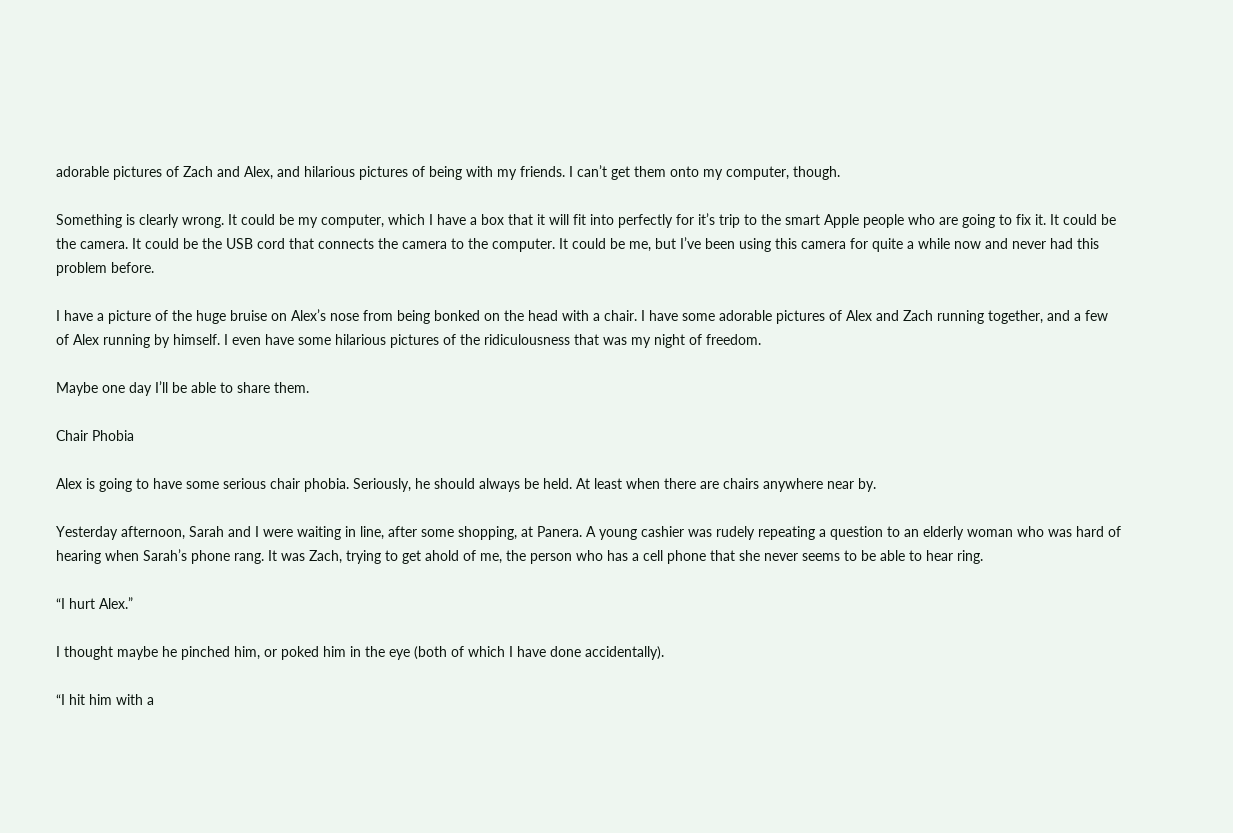adorable pictures of Zach and Alex, and hilarious pictures of being with my friends. I can’t get them onto my computer, though.

Something is clearly wrong. It could be my computer, which I have a box that it will fit into perfectly for it’s trip to the smart Apple people who are going to fix it. It could be the camera. It could be the USB cord that connects the camera to the computer. It could be me, but I’ve been using this camera for quite a while now and never had this problem before.

I have a picture of the huge bruise on Alex’s nose from being bonked on the head with a chair. I have some adorable pictures of Alex and Zach running together, and a few of Alex running by himself. I even have some hilarious pictures of the ridiculousness that was my night of freedom.

Maybe one day I’ll be able to share them.

Chair Phobia

Alex is going to have some serious chair phobia. Seriously, he should always be held. At least when there are chairs anywhere near by.

Yesterday afternoon, Sarah and I were waiting in line, after some shopping, at Panera. A young cashier was rudely repeating a question to an elderly woman who was hard of hearing when Sarah’s phone rang. It was Zach, trying to get ahold of me, the person who has a cell phone that she never seems to be able to hear ring.

“I hurt Alex.”

I thought maybe he pinched him, or poked him in the eye (both of which I have done accidentally).

“I hit him with a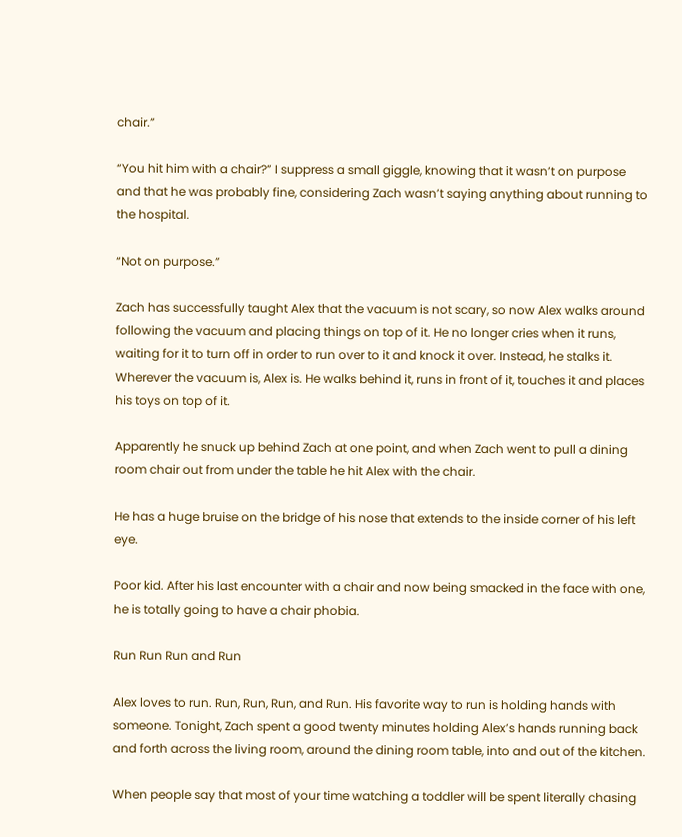chair.”

“You hit him with a chair?” I suppress a small giggle, knowing that it wasn’t on purpose and that he was probably fine, considering Zach wasn’t saying anything about running to the hospital.

“Not on purpose.”

Zach has successfully taught Alex that the vacuum is not scary, so now Alex walks around following the vacuum and placing things on top of it. He no longer cries when it runs, waiting for it to turn off in order to run over to it and knock it over. Instead, he stalks it. Wherever the vacuum is, Alex is. He walks behind it, runs in front of it, touches it and places his toys on top of it.

Apparently he snuck up behind Zach at one point, and when Zach went to pull a dining room chair out from under the table he hit Alex with the chair.

He has a huge bruise on the bridge of his nose that extends to the inside corner of his left eye.

Poor kid. After his last encounter with a chair and now being smacked in the face with one, he is totally going to have a chair phobia.

Run Run Run and Run

Alex loves to run. Run, Run, Run, and Run. His favorite way to run is holding hands with someone. Tonight, Zach spent a good twenty minutes holding Alex’s hands running back and forth across the living room, around the dining room table, into and out of the kitchen.

When people say that most of your time watching a toddler will be spent literally chasing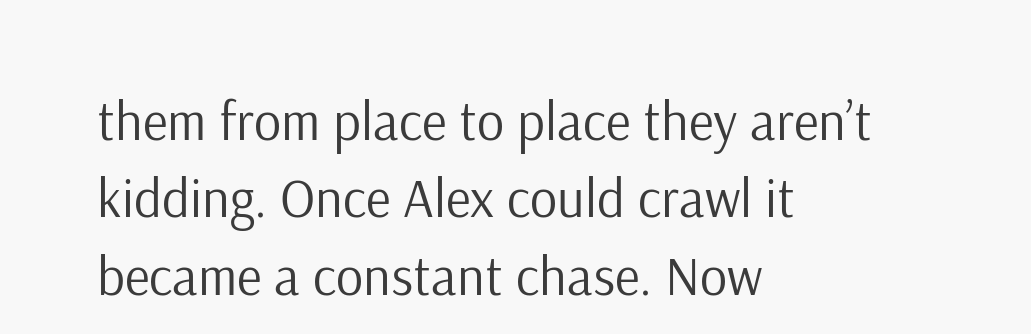them from place to place they aren’t kidding. Once Alex could crawl it became a constant chase. Now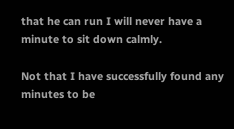that he can run I will never have a minute to sit down calmly.

Not that I have successfully found any minutes to be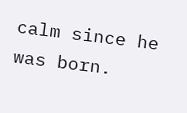calm since he was born.